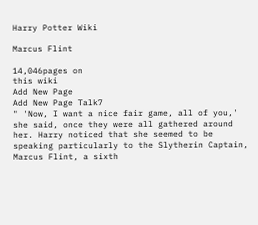Harry Potter Wiki

Marcus Flint

14,046pages on
this wiki
Add New Page
Add New Page Talk7
" 'Now, I want a nice fair game, all of you,' she said, once they were all gathered around her. Harry noticed that she seemed to be speaking particularly to the Slytherin Captain, Marcus Flint, a sixth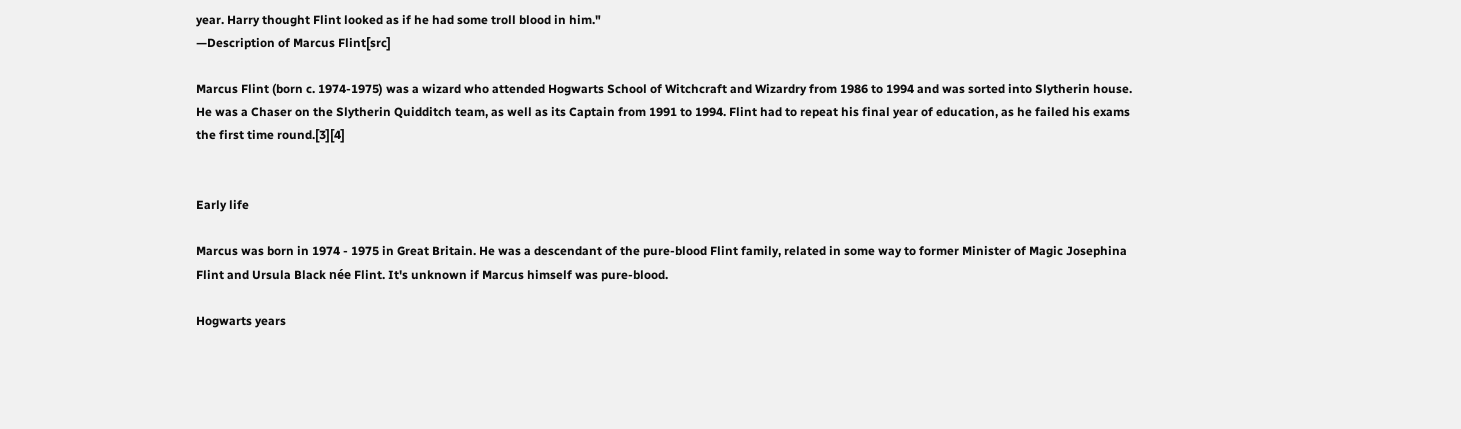year. Harry thought Flint looked as if he had some troll blood in him."
—Description of Marcus Flint[src]

Marcus Flint (born c. 1974-1975) was a wizard who attended Hogwarts School of Witchcraft and Wizardry from 1986 to 1994 and was sorted into Slytherin house. He was a Chaser on the Slytherin Quidditch team, as well as its Captain from 1991 to 1994. Flint had to repeat his final year of education, as he failed his exams the first time round.[3][4]


Early life

Marcus was born in 1974 - 1975 in Great Britain. He was a descendant of the pure-blood Flint family, related in some way to former Minister of Magic Josephina Flint and Ursula Black née Flint. It's unknown if Marcus himself was pure-blood.

Hogwarts years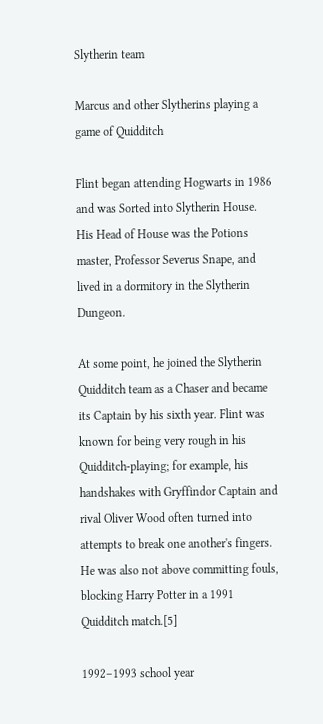Slytherin team

Marcus and other Slytherins playing a game of Quidditch

Flint began attending Hogwarts in 1986 and was Sorted into Slytherin House. His Head of House was the Potions master, Professor Severus Snape, and lived in a dormitory in the Slytherin Dungeon.

At some point, he joined the Slytherin Quidditch team as a Chaser and became its Captain by his sixth year. Flint was known for being very rough in his Quidditch-playing; for example, his handshakes with Gryffindor Captain and rival Oliver Wood often turned into attempts to break one another's fingers. He was also not above committing fouls, blocking Harry Potter in a 1991 Quidditch match.[5]

1992–1993 school year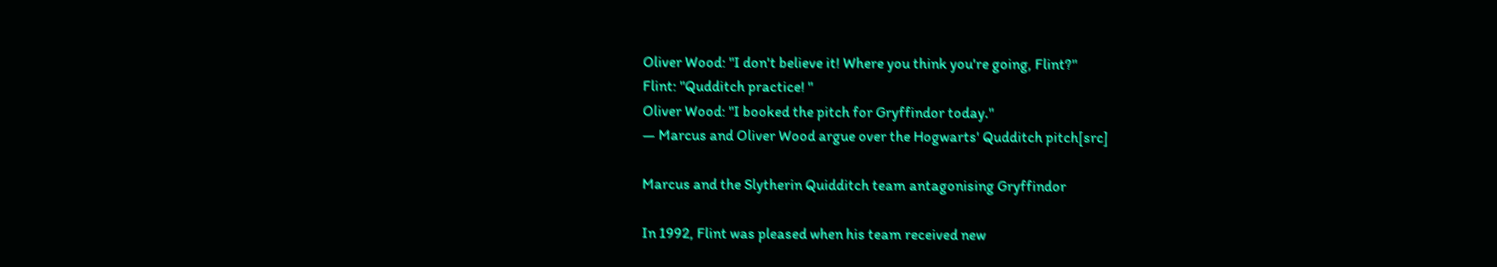Oliver Wood: "I don't believe it! Where you think you're going, Flint?"
Flint: "Qudditch practice! "
Oliver Wood: "I booked the pitch for Gryffindor today."
— Marcus and Oliver Wood argue over the Hogwarts' Qudditch pitch[src]

Marcus and the Slytherin Quidditch team antagonising Gryffindor

In 1992, Flint was pleased when his team received new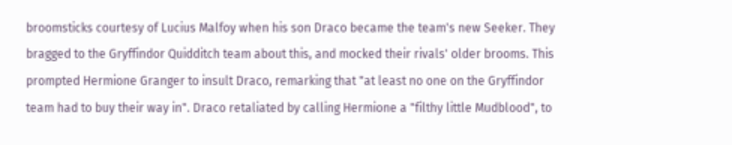broomsticks courtesy of Lucius Malfoy when his son Draco became the team's new Seeker. They bragged to the Gryffindor Quidditch team about this, and mocked their rivals' older brooms. This prompted Hermione Granger to insult Draco, remarking that "at least no one on the Gryffindor team had to buy their way in". Draco retaliated by calling Hermione a "filthy little Mudblood", to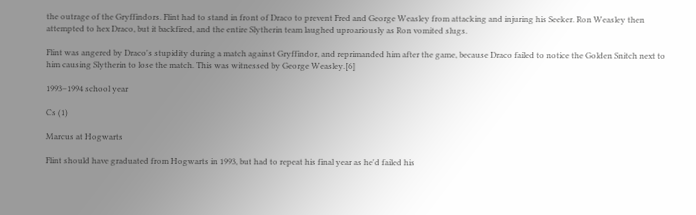the outrage of the Gryffindors. Flint had to stand in front of Draco to prevent Fred and George Weasley from attacking and injuring his Seeker. Ron Weasley then attempted to hex Draco, but it backfired, and the entire Slytherin team laughed uproariously as Ron vomited slugs.

Flint was angered by Draco's stupidity during a match against Gryffindor, and reprimanded him after the game, because Draco failed to notice the Golden Snitch next to him causing Slytherin to lose the match. This was witnessed by George Weasley.[6]

1993–1994 school year

Cs (1)

Marcus at Hogwarts

Flint should have graduated from Hogwarts in 1993, but had to repeat his final year as he'd failed his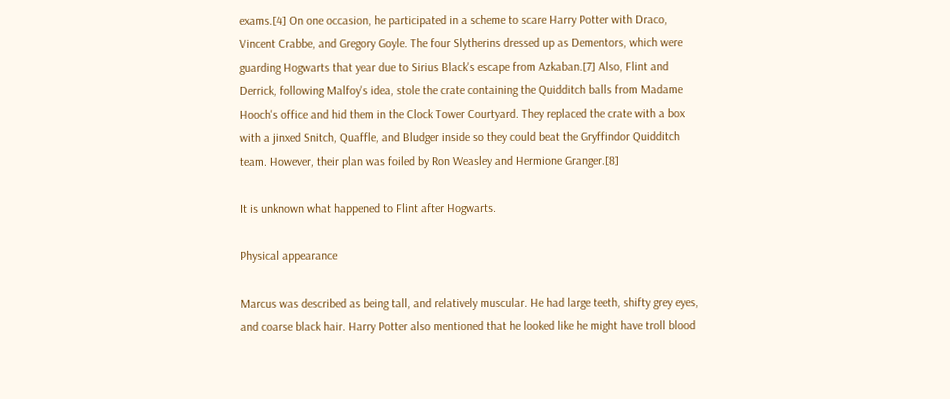exams.[4] On one occasion, he participated in a scheme to scare Harry Potter with Draco, Vincent Crabbe, and Gregory Goyle. The four Slytherins dressed up as Dementors, which were guarding Hogwarts that year due to Sirius Black's escape from Azkaban.[7] Also, Flint and Derrick, following Malfoy's idea, stole the crate containing the Quidditch balls from Madame Hooch's office and hid them in the Clock Tower Courtyard. They replaced the crate with a box with a jinxed Snitch, Quaffle, and Bludger inside so they could beat the Gryffindor Quidditch team. However, their plan was foiled by Ron Weasley and Hermione Granger.[8]

It is unknown what happened to Flint after Hogwarts.

Physical appearance

Marcus was described as being tall, and relatively muscular. He had large teeth, shifty grey eyes, and coarse black hair. Harry Potter also mentioned that he looked like he might have troll blood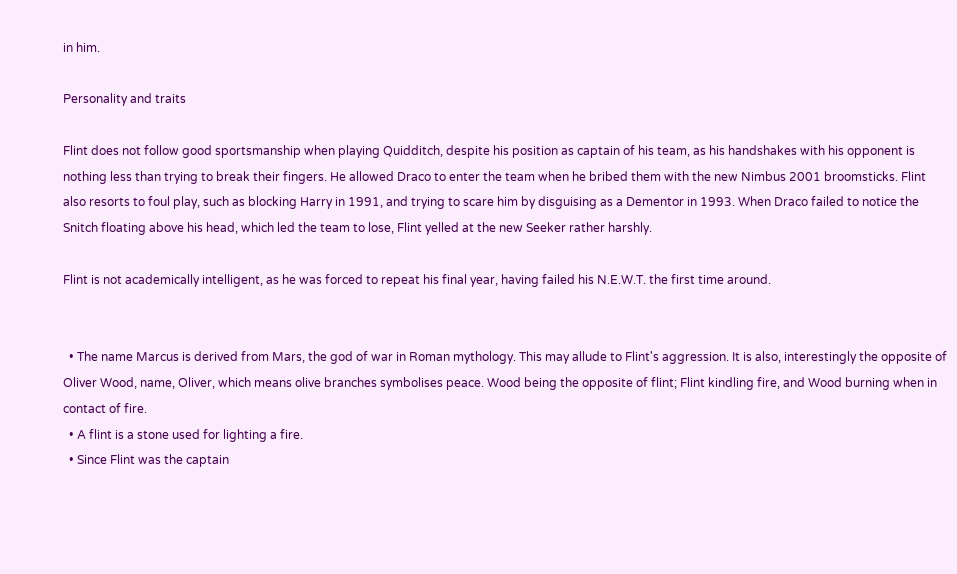in him.

Personality and traits

Flint does not follow good sportsmanship when playing Quidditch, despite his position as captain of his team, as his handshakes with his opponent is nothing less than trying to break their fingers. He allowed Draco to enter the team when he bribed them with the new Nimbus 2001 broomsticks. Flint also resorts to foul play, such as blocking Harry in 1991, and trying to scare him by disguising as a Dementor in 1993. When Draco failed to notice the Snitch floating above his head, which led the team to lose, Flint yelled at the new Seeker rather harshly.

Flint is not academically intelligent, as he was forced to repeat his final year, having failed his N.E.W.T. the first time around.


  • The name Marcus is derived from Mars, the god of war in Roman mythology. This may allude to Flint's aggression. It is also, interestingly the opposite of Oliver Wood, name, Oliver, which means olive branches symbolises peace. Wood being the opposite of flint; Flint kindling fire, and Wood burning when in contact of fire.
  • A flint is a stone used for lighting a fire.
  • Since Flint was the captain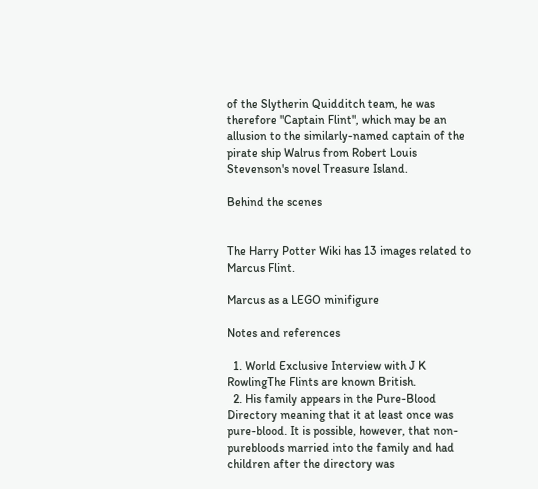of the Slytherin Quidditch team, he was therefore "Captain Flint", which may be an allusion to the similarly-named captain of the pirate ship Walrus from Robert Louis Stevenson's novel Treasure Island.

Behind the scenes


The Harry Potter Wiki has 13 images related to Marcus Flint.

Marcus as a LEGO minifigure

Notes and references

  1. World Exclusive Interview with J K RowlingThe Flints are known British.
  2. His family appears in the Pure-Blood Directory meaning that it at least once was pure-blood. It is possible, however, that non-purebloods married into the family and had children after the directory was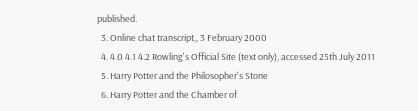published.
  3. Online chat transcript,, 3 February 2000
  4. 4.0 4.1 4.2 Rowling's Official Site (text only), accessed 25th July 2011
  5. Harry Potter and the Philosopher's Stone
  6. Harry Potter and the Chamber of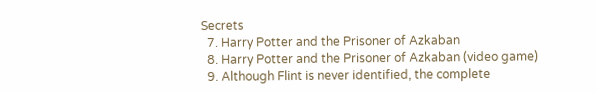Secrets
  7. Harry Potter and the Prisoner of Azkaban
  8. Harry Potter and the Prisoner of Azkaban (video game)
  9. Although Flint is never identified, the complete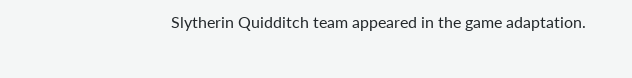Slytherin Quidditch team appeared in the game adaptation.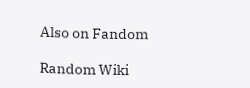Also on Fandom

Random Wiki